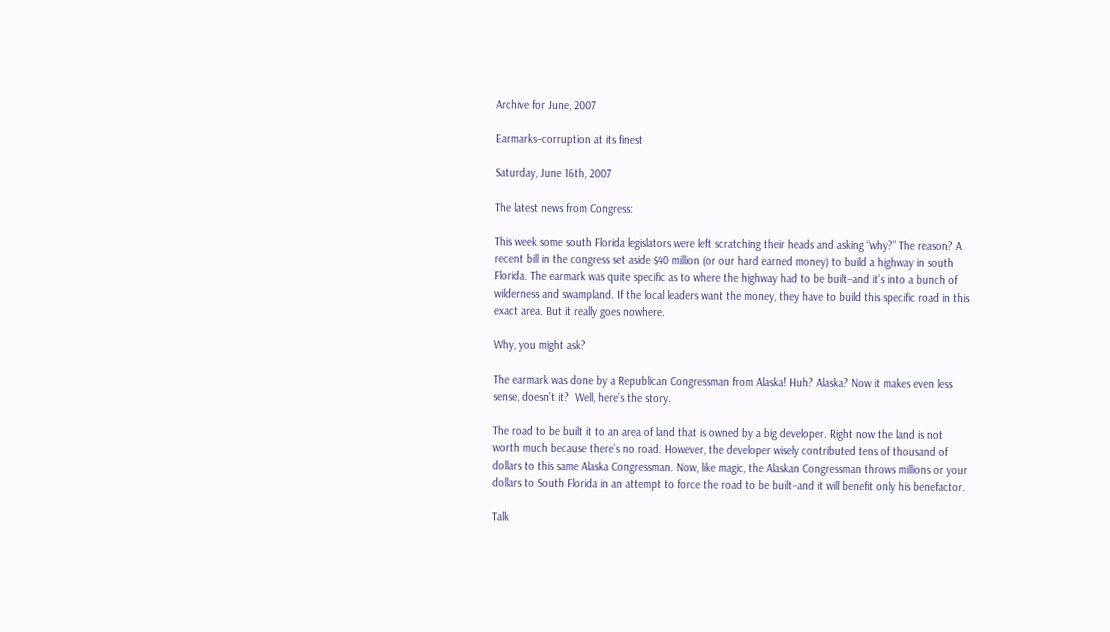Archive for June, 2007

Earmarks–corruption at its finest

Saturday, June 16th, 2007

The latest news from Congress:

This week some south Florida legislators were left scratching their heads and asking “why?” The reason? A recent bill in the congress set aside $40 million (or our hard earned money) to build a highway in south Florida. The earmark was quite specific as to where the highway had to be built–and it’s into a bunch of wilderness and swampland. If the local leaders want the money, they have to build this specific road in this exact area. But it really goes nowhere.

Why, you might ask?

The earmark was done by a Republican Congressman from Alaska! Huh? Alaska? Now it makes even less sense, doesn’t it?  Well, here’s the story.

The road to be built it to an area of land that is owned by a big developer. Right now the land is not worth much because there’s no road. However, the developer wisely contributed tens of thousand of dollars to this same Alaska Congressman. Now, like magic, the Alaskan Congressman throws millions or your dollars to South Florida in an attempt to force the road to be built–and it will benefit only his benefactor.

Talk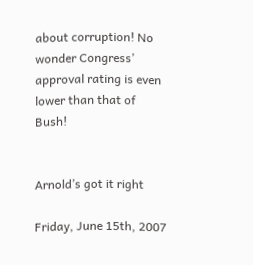about corruption! No wonder Congress’ approval rating is even lower than that of Bush!


Arnold’s got it right

Friday, June 15th, 2007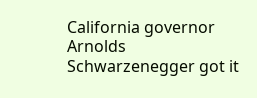California governor Arnolds Schwarzenegger got it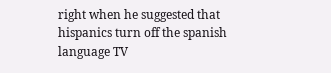right when he suggested that hispanics turn off the spanish language TV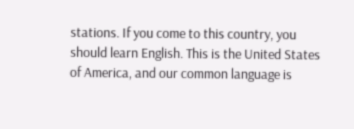stations. If you come to this country, you should learn English. This is the United States of America, and our common language is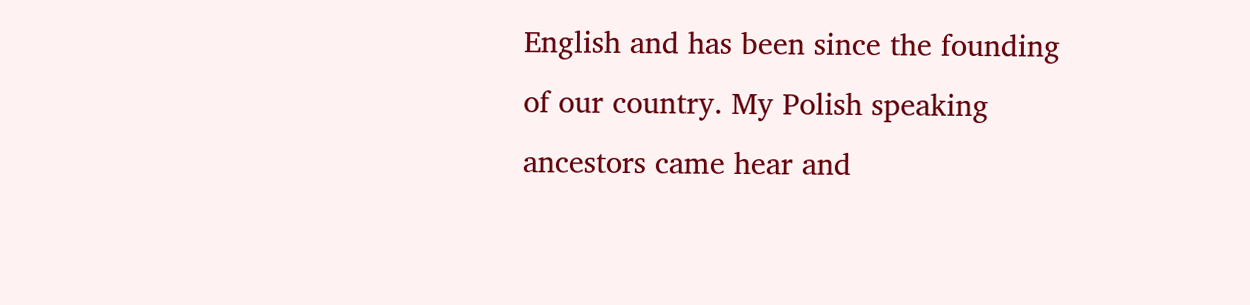English and has been since the founding of our country. My Polish speaking ancestors came hear and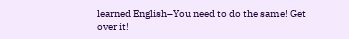learned English–You need to do the same! Get over it!